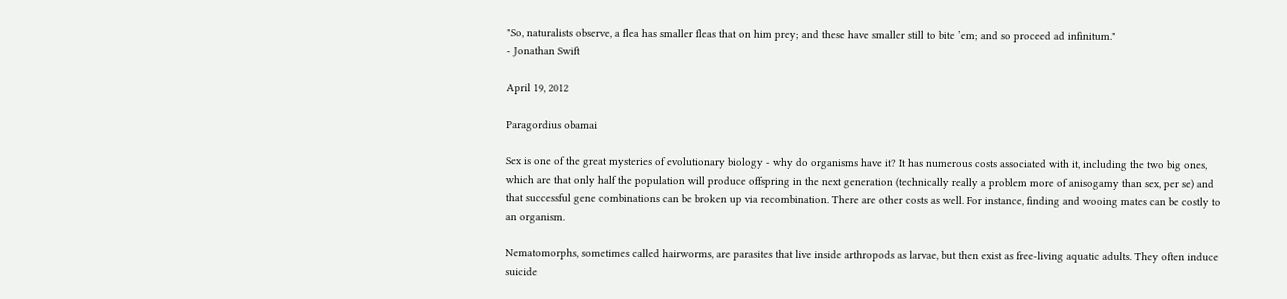"So, naturalists observe, a flea has smaller fleas that on him prey; and these have smaller still to bite ’em; and so proceed ad infinitum."
- Jonathan Swift

April 19, 2012

Paragordius obamai

Sex is one of the great mysteries of evolutionary biology - why do organisms have it? It has numerous costs associated with it, including the two big ones, which are that only half the population will produce offspring in the next generation (technically really a problem more of anisogamy than sex, per se) and that successful gene combinations can be broken up via recombination. There are other costs as well. For instance, finding and wooing mates can be costly to an organism.

Nematomorphs, sometimes called hairworms, are parasites that live inside arthropods as larvae, but then exist as free-living aquatic adults. They often induce suicide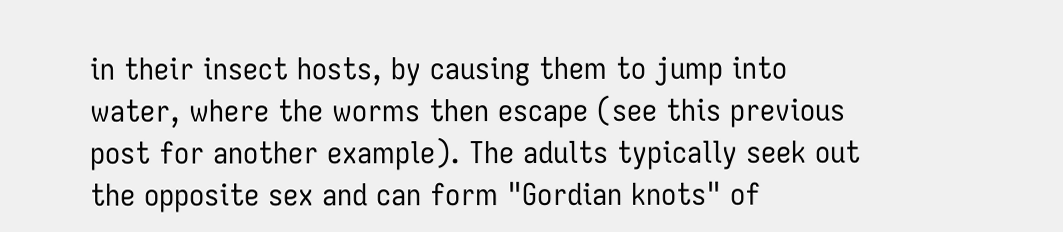in their insect hosts, by causing them to jump into water, where the worms then escape (see this previous post for another example). The adults typically seek out the opposite sex and can form "Gordian knots" of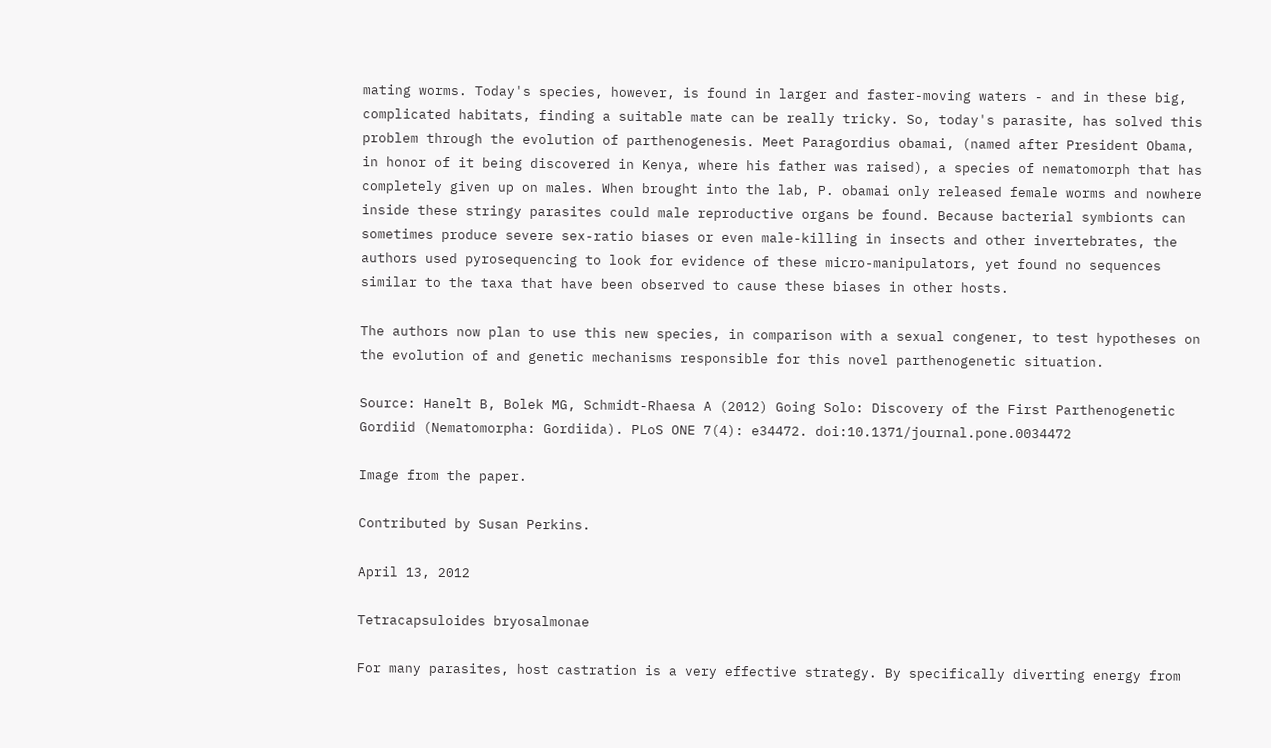mating worms. Today's species, however, is found in larger and faster-moving waters - and in these big, complicated habitats, finding a suitable mate can be really tricky. So, today's parasite, has solved this problem through the evolution of parthenogenesis. Meet Paragordius obamai, (named after President Obama, in honor of it being discovered in Kenya, where his father was raised), a species of nematomorph that has completely given up on males. When brought into the lab, P. obamai only released female worms and nowhere inside these stringy parasites could male reproductive organs be found. Because bacterial symbionts can sometimes produce severe sex-ratio biases or even male-killing in insects and other invertebrates, the authors used pyrosequencing to look for evidence of these micro-manipulators, yet found no sequences similar to the taxa that have been observed to cause these biases in other hosts.

The authors now plan to use this new species, in comparison with a sexual congener, to test hypotheses on the evolution of and genetic mechanisms responsible for this novel parthenogenetic situation.

Source: Hanelt B, Bolek MG, Schmidt-Rhaesa A (2012) Going Solo: Discovery of the First Parthenogenetic Gordiid (Nematomorpha: Gordiida). PLoS ONE 7(4): e34472. doi:10.1371/journal.pone.0034472

Image from the paper.

Contributed by Susan Perkins.

April 13, 2012

Tetracapsuloides bryosalmonae

For many parasites, host castration is a very effective strategy. By specifically diverting energy from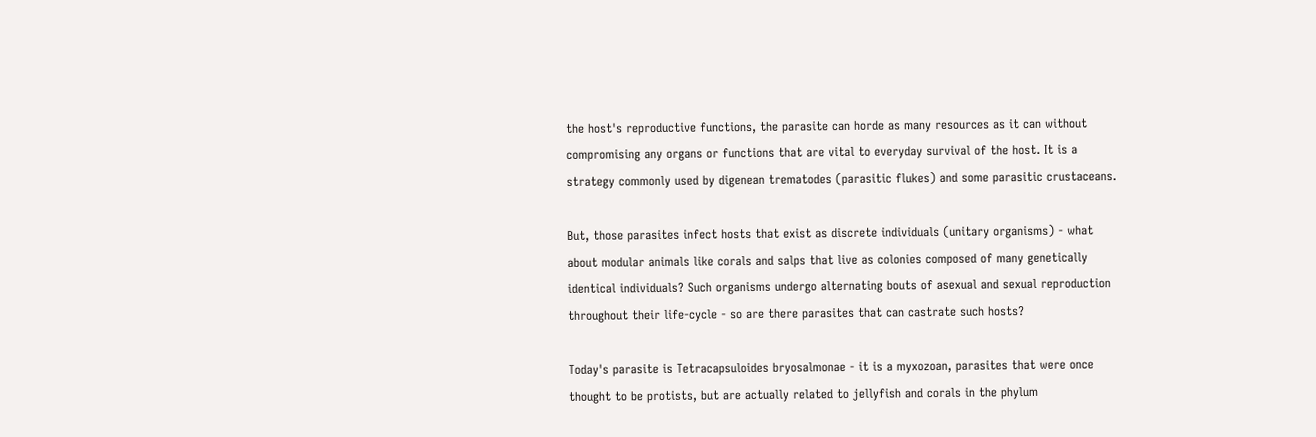the host's reproductive functions, the parasite can horde as many resources as it can without compromising any organs or functions that are vital to everyday survival of the host. It is a strategy commonly used by digenean trematodes (parasitic flukes) and some parasitic crustaceans.

But, those parasites infect hosts that exist as discrete individuals (unitary organisms) - what about modular animals like corals and salps that live as colonies composed of many genetically identical individuals? Such organisms undergo alternating bouts of asexual and sexual reproduction throughout their life-cycle - so are there parasites that can castrate such hosts?

Today's parasite is Tetracapsuloides bryosalmonae - it is a myxozoan, parasites that were once thought to be protists, but are actually related to jellyfish and corals in the phylum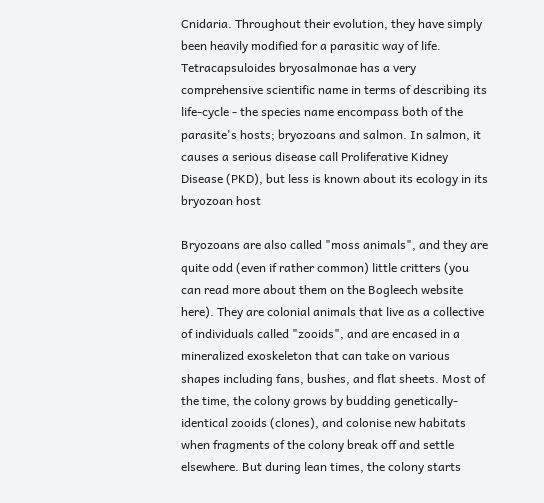Cnidaria. Throughout their evolution, they have simply been heavily modified for a parasitic way of life. Tetracapsuloides bryosalmonae has a very comprehensive scientific name in terms of describing its life-cycle - the species name encompass both of the parasite's hosts; bryozoans and salmon. In salmon, it causes a serious disease call Proliferative Kidney Disease (PKD), but less is known about its ecology in its bryozoan host

Bryozoans are also called "moss animals", and they are quite odd (even if rather common) little critters (you can read more about them on the Bogleech website here). They are colonial animals that live as a collective of individuals called "zooids", and are encased in a mineralized exoskeleton that can take on various shapes including fans, bushes, and flat sheets. Most of the time, the colony grows by budding genetically-identical zooids (clones), and colonise new habitats when fragments of the colony break off and settle elsewhere. But during lean times, the colony starts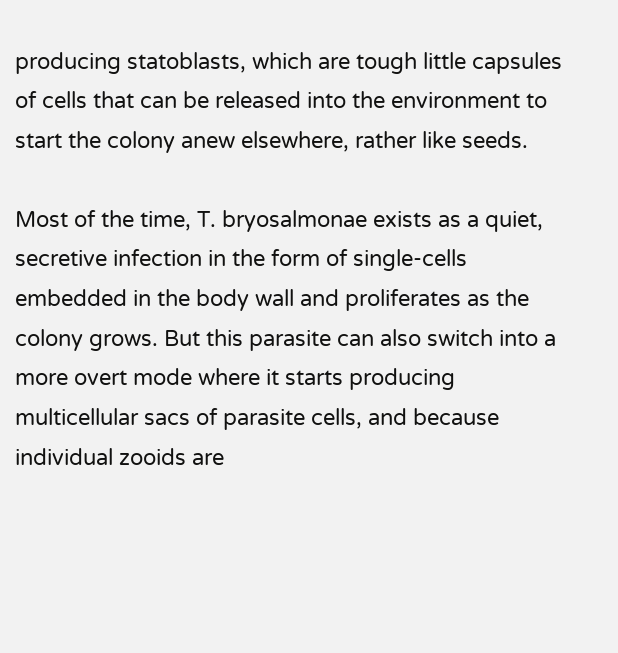producing statoblasts, which are tough little capsules of cells that can be released into the environment to start the colony anew elsewhere, rather like seeds.

Most of the time, T. bryosalmonae exists as a quiet, secretive infection in the form of single-cells embedded in the body wall and proliferates as the colony grows. But this parasite can also switch into a more overt mode where it starts producing multicellular sacs of parasite cells, and because individual zooids are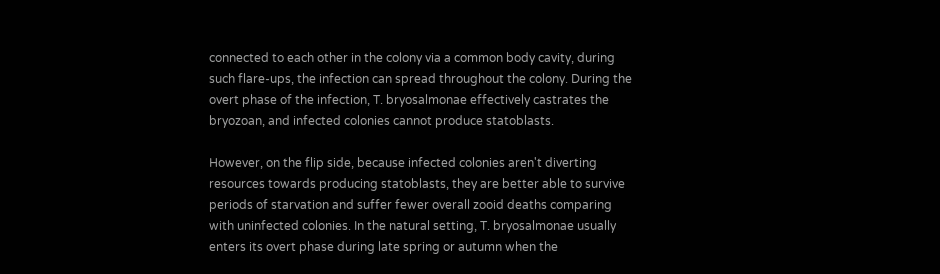connected to each other in the colony via a common body cavity, during such flare-ups, the infection can spread throughout the colony. During the overt phase of the infection, T. bryosalmonae effectively castrates the bryozoan, and infected colonies cannot produce statoblasts.

However, on the flip side, because infected colonies aren't diverting resources towards producing statoblasts, they are better able to survive periods of starvation and suffer fewer overall zooid deaths comparing with uninfected colonies. In the natural setting, T. bryosalmonae usually enters its overt phase during late spring or autumn when the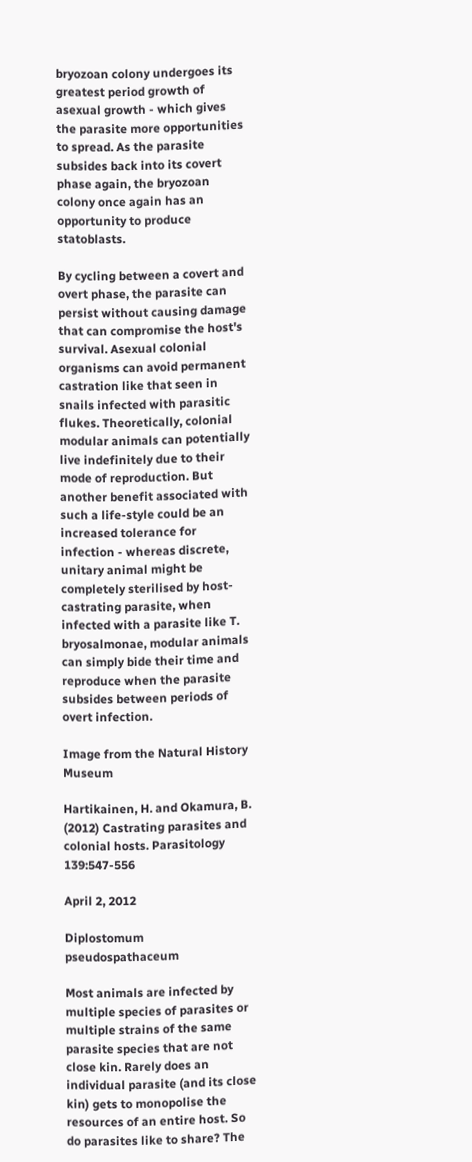bryozoan colony undergoes its greatest period growth of asexual growth - which gives the parasite more opportunities to spread. As the parasite subsides back into its covert phase again, the bryozoan colony once again has an opportunity to produce statoblasts.

By cycling between a covert and overt phase, the parasite can persist without causing damage that can compromise the host's survival. Asexual colonial organisms can avoid permanent castration like that seen in snails infected with parasitic flukes. Theoretically, colonial modular animals can potentially live indefinitely due to their mode of reproduction. But another benefit associated with such a life-style could be an increased tolerance for infection - whereas discrete, unitary animal might be completely sterilised by host-castrating parasite, when infected with a parasite like T. bryosalmonae, modular animals can simply bide their time and reproduce when the parasite subsides between periods of overt infection.

Image from the Natural History Museum

Hartikainen, H. and Okamura, B. (2012) Castrating parasites and colonial hosts. Parasitology 139:547-556

April 2, 2012

Diplostomum pseudospathaceum

Most animals are infected by multiple species of parasites or multiple strains of the same parasite species that are not close kin. Rarely does an individual parasite (and its close kin) gets to monopolise the resources of an entire host. So do parasites like to share? The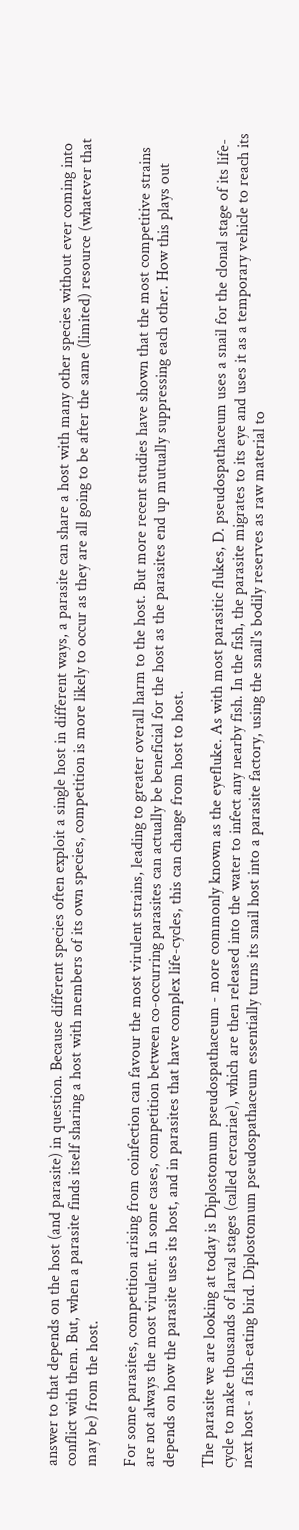answer to that depends on the host (and parasite) in question. Because different species often exploit a single host in different ways, a parasite can share a host with many other species without ever coming into conflict with them. But, when a parasite finds itself sharing a host with members of its own species, competition is more likely to occur as they are all going to be after the same (limited) resource (whatever that may be) from the host.

For some parasites, competition arising from coinfection can favour the most virulent strains, leading to greater overall harm to the host. But more recent studies have shown that the most competitive strains are not always the most virulent. In some cases, competition between co-occurring parasites can actually be beneficial for the host as the parasites end up mutually suppressing each other. How this plays out depends on how the parasite uses its host, and in parasites that have complex life-cycles, this can change from host to host.

The parasite we are looking at today is Diplostomum pseudospathaceum - more commonly known as the eyefluke. As with most parasitic flukes, D. pseudospathaceum uses a snail for the clonal stage of its life-cycle to make thousands of larval stages (called cercariae), which are then released into the water to infect any nearby fish. In the fish, the parasite migrates to its eye and uses it as a temporary vehicle to reach its next host - a fish-eating bird. Diplostomum pseudospathaceum essentially turns its snail host into a parasite factory, using the snail's bodily reserves as raw material to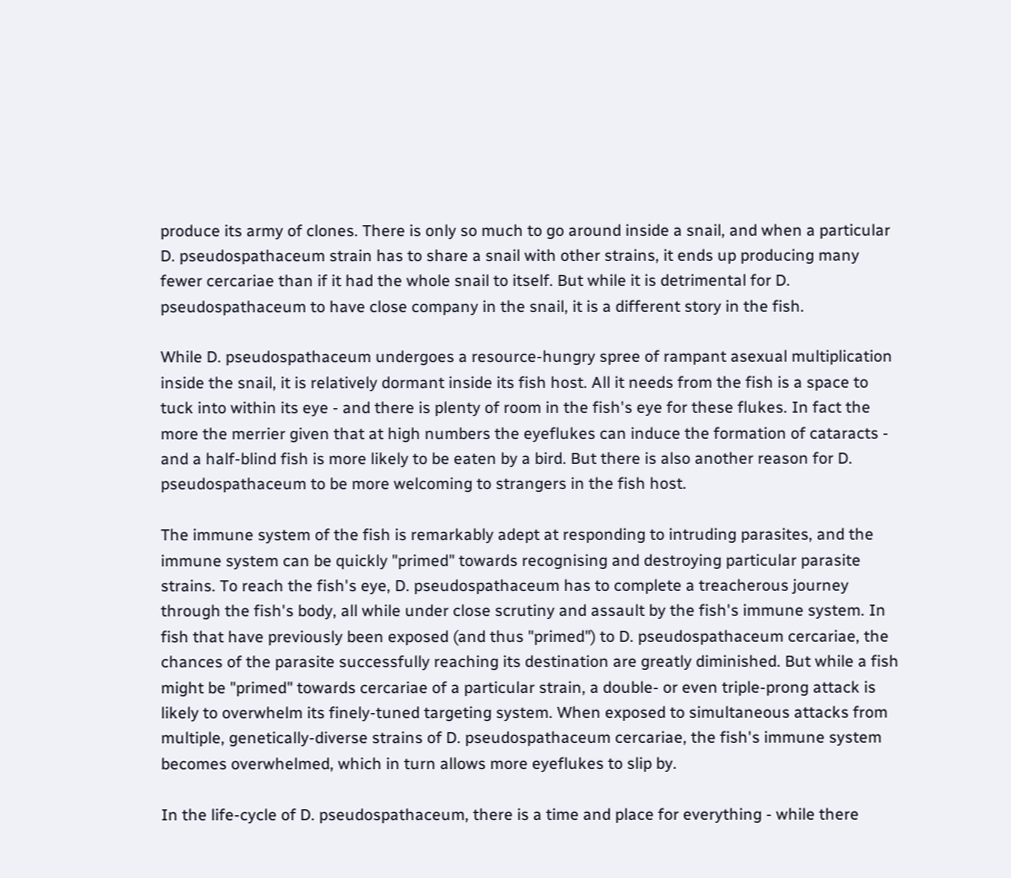produce its army of clones. There is only so much to go around inside a snail, and when a particular D. pseudospathaceum strain has to share a snail with other strains, it ends up producing many fewer cercariae than if it had the whole snail to itself. But while it is detrimental for D. pseudospathaceum to have close company in the snail, it is a different story in the fish.

While D. pseudospathaceum undergoes a resource-hungry spree of rampant asexual multiplication inside the snail, it is relatively dormant inside its fish host. All it needs from the fish is a space to tuck into within its eye - and there is plenty of room in the fish's eye for these flukes. In fact the more the merrier given that at high numbers the eyeflukes can induce the formation of cataracts - and a half-blind fish is more likely to be eaten by a bird. But there is also another reason for D. pseudospathaceum to be more welcoming to strangers in the fish host.

The immune system of the fish is remarkably adept at responding to intruding parasites, and the immune system can be quickly "primed" towards recognising and destroying particular parasite strains. To reach the fish's eye, D. pseudospathaceum has to complete a treacherous journey through the fish's body, all while under close scrutiny and assault by the fish's immune system. In fish that have previously been exposed (and thus "primed") to D. pseudospathaceum cercariae, the chances of the parasite successfully reaching its destination are greatly diminished. But while a fish might be "primed" towards cercariae of a particular strain, a double- or even triple-prong attack is likely to overwhelm its finely-tuned targeting system. When exposed to simultaneous attacks from multiple, genetically-diverse strains of D. pseudospathaceum cercariae, the fish's immune system becomes overwhelmed, which in turn allows more eyeflukes to slip by.

In the life-cycle of D. pseudospathaceum, there is a time and place for everything - while there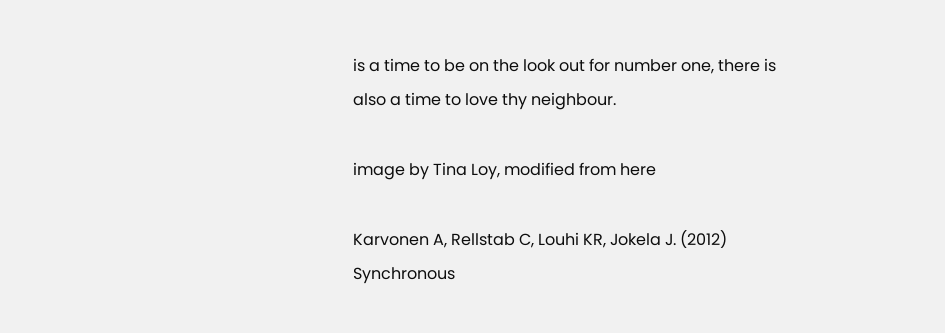is a time to be on the look out for number one, there is also a time to love thy neighbour.

image by Tina Loy, modified from here

Karvonen A, Rellstab C, Louhi KR, Jokela J. (2012) Synchronous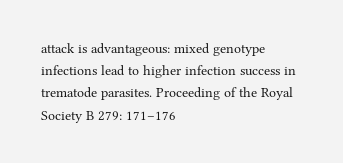attack is advantageous: mixed genotype infections lead to higher infection success in trematode parasites. Proceeding of the Royal Society B 279: 171–176